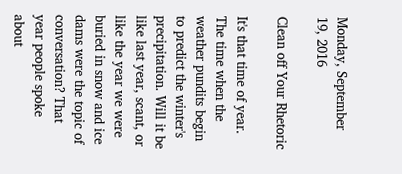Monday, September 19, 2016

Clean off Your Rhetoric

It's that time of year. The time when the weather pundits begin to predict the winter's precipitation. Will it be like last year, scant, or like the year we were buried in snow and ice dams were the topic of conversation? That year people spoke about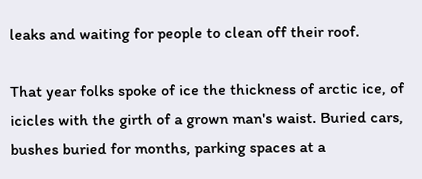leaks and waiting for people to clean off their roof.

That year folks spoke of ice the thickness of arctic ice, of icicles with the girth of a grown man's waist. Buried cars, bushes buried for months, parking spaces at a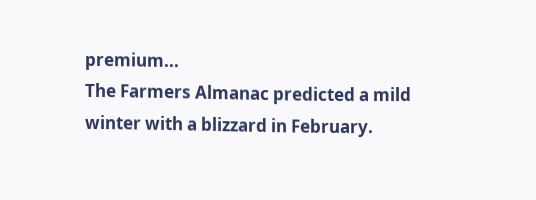premium...
The Farmers Almanac predicted a mild winter with a blizzard in February.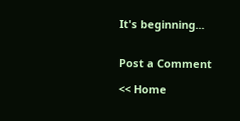It's beginning...


Post a Comment

<< Home